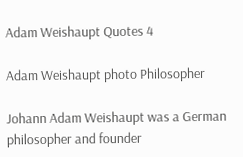Adam Weishaupt Quotes 4

Adam Weishaupt photo Philosopher

Johann Adam Weishaupt was a German philosopher and founder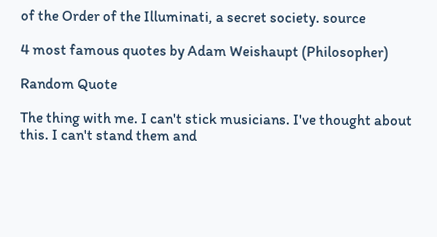of the Order of the Illuminati, a secret society. source

4 most famous quotes by Adam Weishaupt (Philosopher)

Random Quote

The thing with me. I can't stick musicians. I've thought about this. I can't stand them and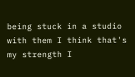being stuck in a studio with them I think that's my strength I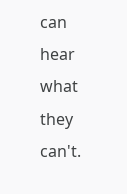can hear what they can't.